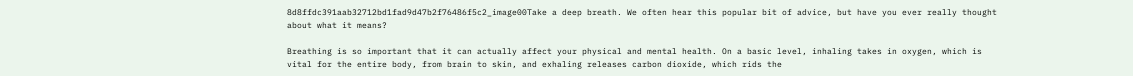8d8ffdc391aab32712bd1fad9d47b2f76486f5c2_image00Take a deep breath. We often hear this popular bit of advice, but have you ever really thought about what it means?

Breathing is so important that it can actually affect your physical and mental health. On a basic level, inhaling takes in oxygen, which is vital for the entire body, from brain to skin, and exhaling releases carbon dioxide, which rids the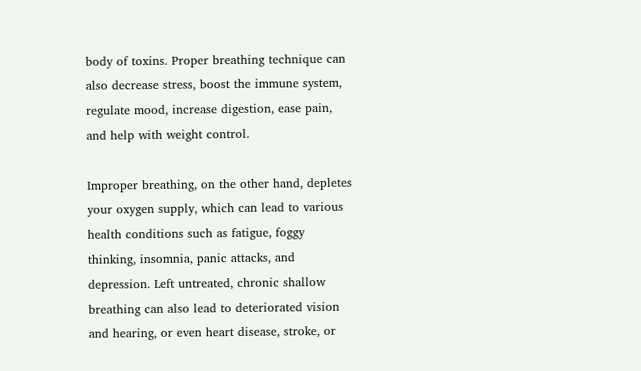body of toxins. Proper breathing technique can also decrease stress, boost the immune system, regulate mood, increase digestion, ease pain, and help with weight control.

Improper breathing, on the other hand, depletes your oxygen supply, which can lead to various health conditions such as fatigue, foggy thinking, insomnia, panic attacks, and depression. Left untreated, chronic shallow breathing can also lead to deteriorated vision and hearing, or even heart disease, stroke, or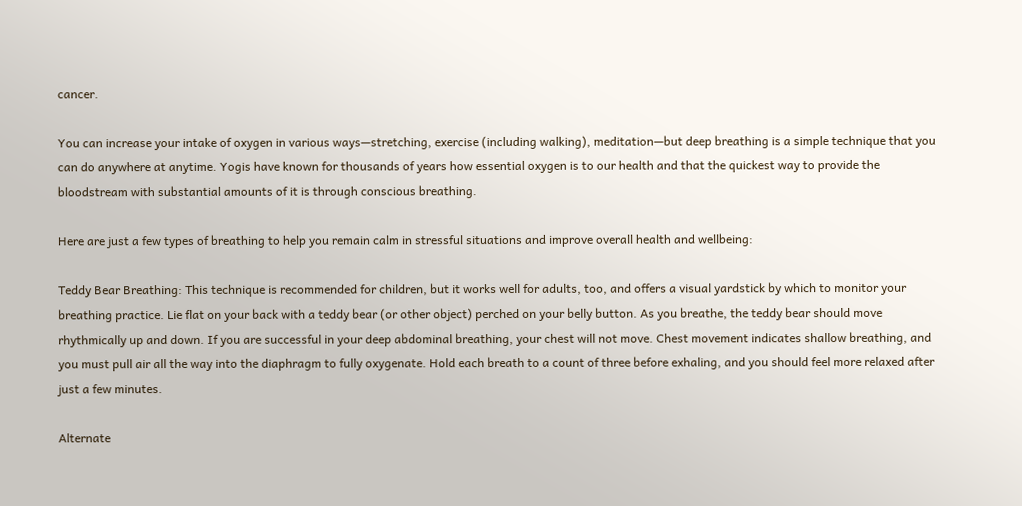cancer.

You can increase your intake of oxygen in various ways—stretching, exercise (including walking), meditation—but deep breathing is a simple technique that you can do anywhere at anytime. Yogis have known for thousands of years how essential oxygen is to our health and that the quickest way to provide the bloodstream with substantial amounts of it is through conscious breathing.

Here are just a few types of breathing to help you remain calm in stressful situations and improve overall health and wellbeing:

Teddy Bear Breathing: This technique is recommended for children, but it works well for adults, too, and offers a visual yardstick by which to monitor your breathing practice. Lie flat on your back with a teddy bear (or other object) perched on your belly button. As you breathe, the teddy bear should move rhythmically up and down. If you are successful in your deep abdominal breathing, your chest will not move. Chest movement indicates shallow breathing, and you must pull air all the way into the diaphragm to fully oxygenate. Hold each breath to a count of three before exhaling, and you should feel more relaxed after just a few minutes.

Alternate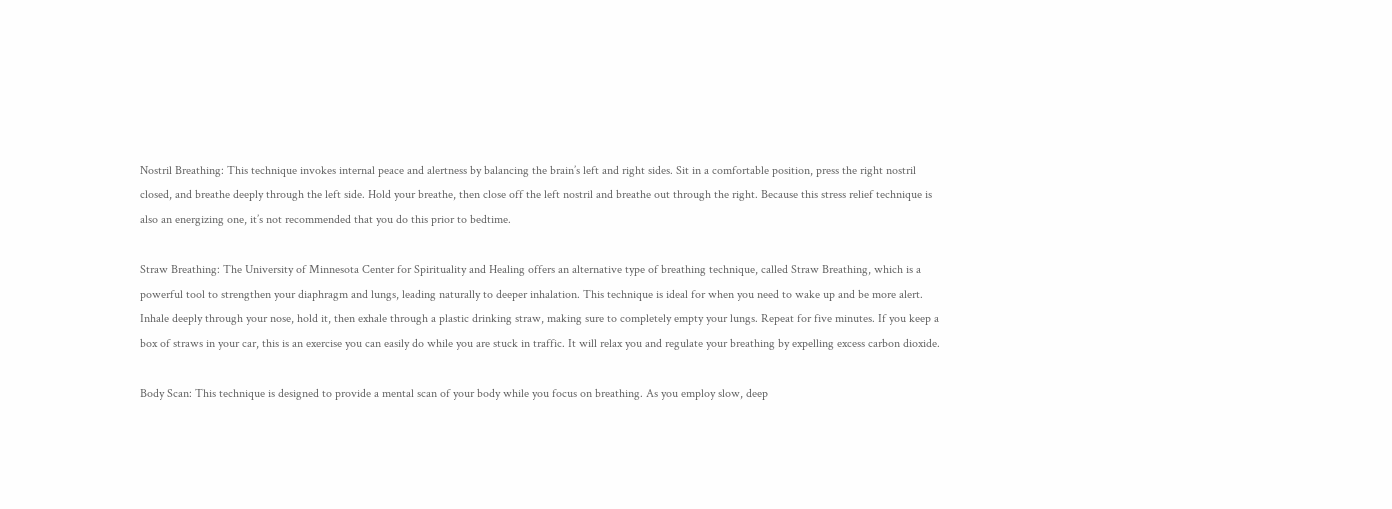Nostril Breathing: This technique invokes internal peace and alertness by balancing the brain’s left and right sides. Sit in a comfortable position, press the right nostril closed, and breathe deeply through the left side. Hold your breathe, then close off the left nostril and breathe out through the right. Because this stress relief technique is also an energizing one, it’s not recommended that you do this prior to bedtime.

Straw Breathing: The University of Minnesota Center for Spirituality and Healing offers an alternative type of breathing technique, called Straw Breathing, which is a powerful tool to strengthen your diaphragm and lungs, leading naturally to deeper inhalation. This technique is ideal for when you need to wake up and be more alert. Inhale deeply through your nose, hold it, then exhale through a plastic drinking straw, making sure to completely empty your lungs. Repeat for five minutes. If you keep a box of straws in your car, this is an exercise you can easily do while you are stuck in traffic. It will relax you and regulate your breathing by expelling excess carbon dioxide.

Body Scan: This technique is designed to provide a mental scan of your body while you focus on breathing. As you employ slow, deep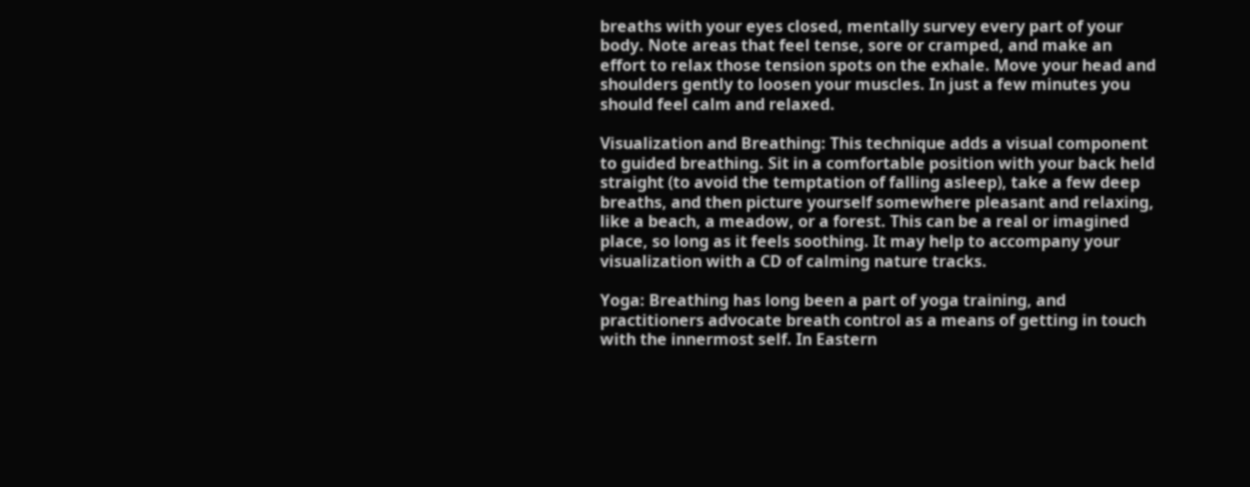breaths with your eyes closed, mentally survey every part of your body. Note areas that feel tense, sore or cramped, and make an effort to relax those tension spots on the exhale. Move your head and shoulders gently to loosen your muscles. In just a few minutes you should feel calm and relaxed.

Visualization and Breathing: This technique adds a visual component to guided breathing. Sit in a comfortable position with your back held straight (to avoid the temptation of falling asleep), take a few deep breaths, and then picture yourself somewhere pleasant and relaxing, like a beach, a meadow, or a forest. This can be a real or imagined place, so long as it feels soothing. It may help to accompany your visualization with a CD of calming nature tracks.

Yoga: Breathing has long been a part of yoga training, and practitioners advocate breath control as a means of getting in touch with the innermost self. In Eastern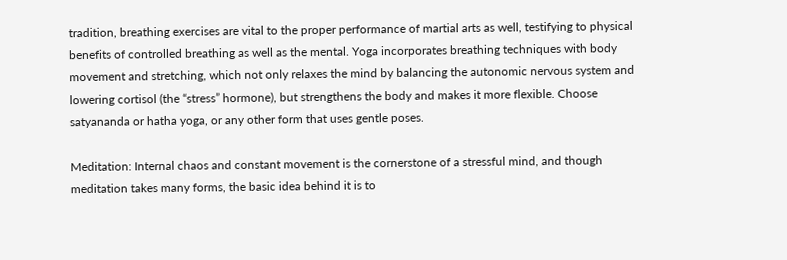tradition, breathing exercises are vital to the proper performance of martial arts as well, testifying to physical benefits of controlled breathing as well as the mental. Yoga incorporates breathing techniques with body movement and stretching, which not only relaxes the mind by balancing the autonomic nervous system and lowering cortisol (the “stress” hormone), but strengthens the body and makes it more flexible. Choose satyananda or hatha yoga, or any other form that uses gentle poses.

Meditation: Internal chaos and constant movement is the cornerstone of a stressful mind, and though meditation takes many forms, the basic idea behind it is to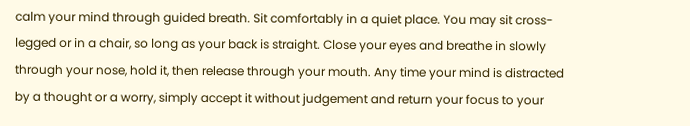calm your mind through guided breath. Sit comfortably in a quiet place. You may sit cross-legged or in a chair, so long as your back is straight. Close your eyes and breathe in slowly through your nose, hold it, then release through your mouth. Any time your mind is distracted by a thought or a worry, simply accept it without judgement and return your focus to your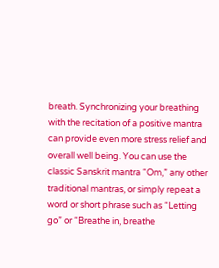breath. Synchronizing your breathing with the recitation of a positive mantra can provide even more stress relief and overall well being. You can use the classic Sanskrit mantra “Om,” any other traditional mantras, or simply repeat a word or short phrase such as “Letting go” or “Breathe in, breathe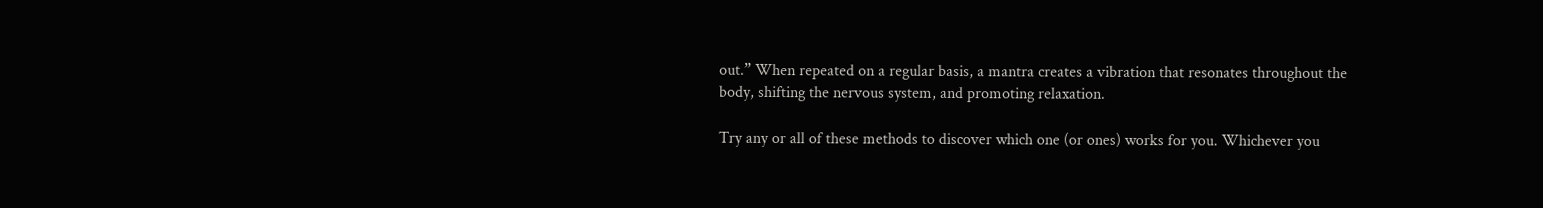out.” When repeated on a regular basis, a mantra creates a vibration that resonates throughout the body, shifting the nervous system, and promoting relaxation.

Try any or all of these methods to discover which one (or ones) works for you. Whichever you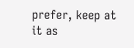prefer, keep at it as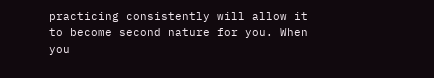practicing consistently will allow it to become second nature for you. When you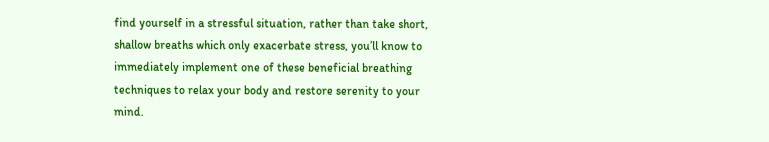find yourself in a stressful situation, rather than take short, shallow breaths which only exacerbate stress, you’ll know to immediately implement one of these beneficial breathing techniques to relax your body and restore serenity to your mind.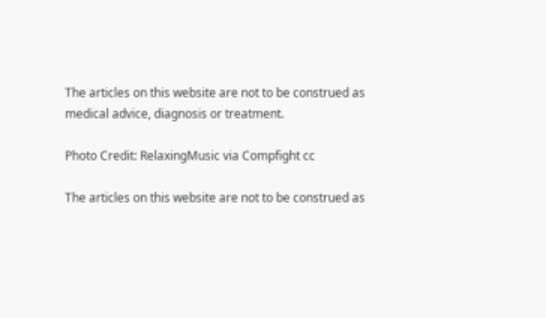The articles on this website are not to be construed as medical advice, diagnosis or treatment.

Photo Credit: RelaxingMusic via Compfight cc

The articles on this website are not to be construed as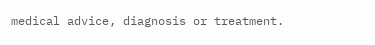medical advice, diagnosis or treatment.